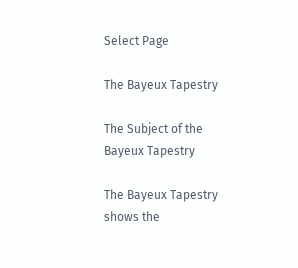Select Page

The Bayeux Tapestry

The Subject of the Bayeux Tapestry

The Bayeux Tapestry shows the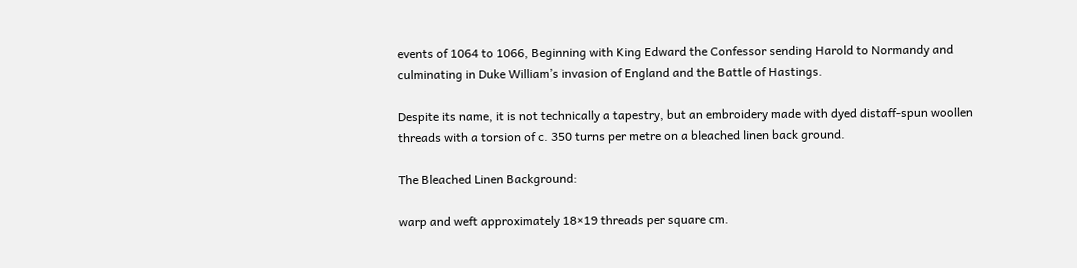events of 1064 to 1066, Beginning with King Edward the Confessor sending Harold to Normandy and culminating in Duke William’s invasion of England and the Battle of Hastings.

Despite its name, it is not technically a tapestry, but an embroidery made with dyed distaff-spun woollen threads with a torsion of c. 350 turns per metre on a bleached linen back ground.

The Bleached Linen Background:

warp and weft approximately 18×19 threads per square cm.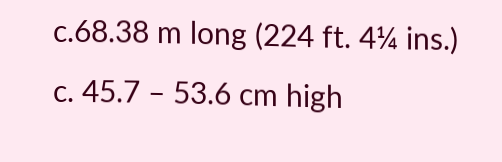c.68.38 m long (224 ft. 4¼ ins.)
c. 45.7 – 53.6 cm high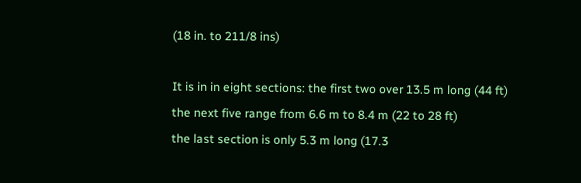(18 in. to 211/8 ins)

It is in in eight sections: the first two over 13.5 m long (44 ft)
the next five range from 6.6 m to 8.4 m (22 to 28 ft)
the last section is only 5.3 m long (17.3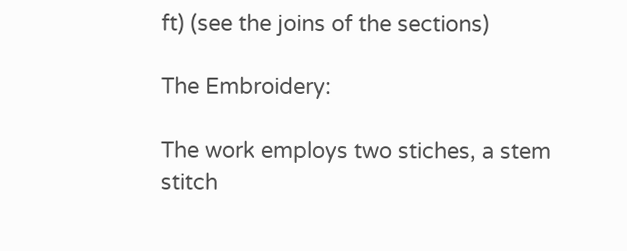ft) (see the joins of the sections)

The Embroidery:

The work employs two stiches, a stem stitch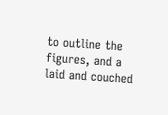to outline the figures, and a laid and couched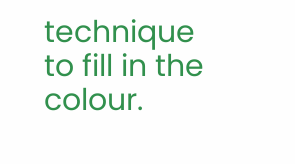technique to fill in the colour.